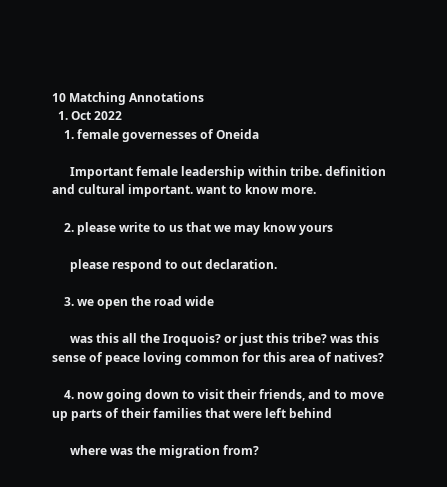10 Matching Annotations
  1. Oct 2022
    1. female governesses of Oneida

      Important female leadership within tribe. definition and cultural important. want to know more.

    2. please write to us that we may know yours

      please respond to out declaration.

    3. we open the road wide

      was this all the Iroquois? or just this tribe? was this sense of peace loving common for this area of natives?

    4. now going down to visit their friends, and to move up parts of their families that were left behind

      where was the migration from?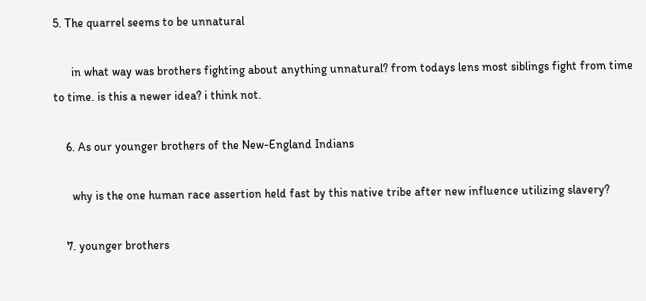5. The quarrel seems to be unnatural

      in what way was brothers fighting about anything unnatural? from todays lens most siblings fight from time to time. is this a newer idea? i think not.

    6. As our younger brothers of the New-England Indians

      why is the one human race assertion held fast by this native tribe after new influence utilizing slavery?

    7. younger brothers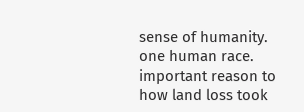sense of humanity. one human race. important reason to how land loss took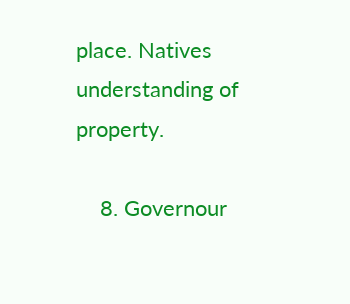place. Natives understanding of property.

    8. Governour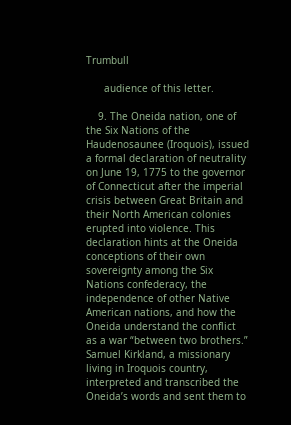Trumbull

      audience of this letter.

    9. The Oneida nation, one of the Six Nations of the Haudenosaunee (Iroquois), issued a formal declaration of neutrality on June 19, 1775 to the governor of Connecticut after the imperial crisis between Great Britain and their North American colonies erupted into violence. This declaration hints at the Oneida conceptions of their own sovereignty among the Six Nations confederacy, the independence of other Native American nations, and how the Oneida understand the conflict as a war “between two brothers.” Samuel Kirkland, a missionary living in Iroquois country, interpreted and transcribed the Oneida’s words and sent them to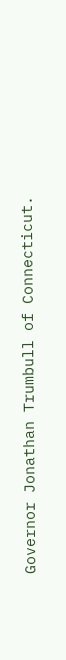Governor Jonathan Trumbull of Connecticut.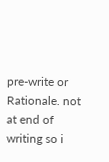pre-write or Rationale. not at end of writing so i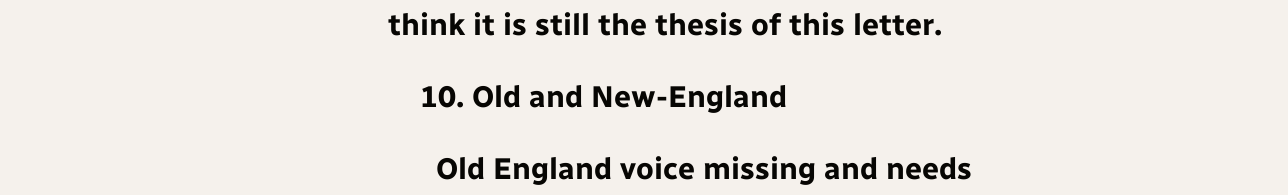think it is still the thesis of this letter.

    10. Old and New-England

      Old England voice missing and needs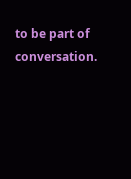to be part of conversation.